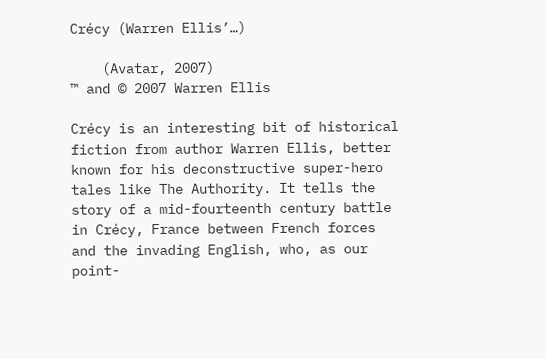Crécy (Warren Ellis’…)

    (Avatar, 2007)
™ and © 2007 Warren Ellis

Crécy is an interesting bit of historical fiction from author Warren Ellis, better known for his deconstructive super-hero tales like The Authority. It tells the story of a mid-fourteenth century battle in Crécy, France between French forces and the invading English, who, as our point-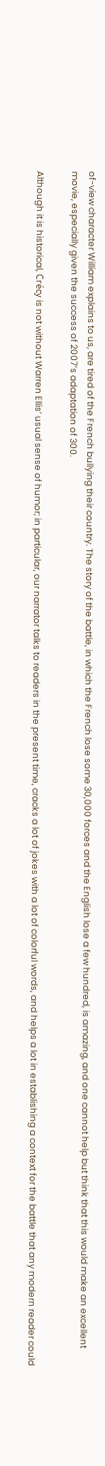of-view character William explains to us, are tired of the French bullying their country. The story of the battle, in which the French lose some 30,000 forces and the English lose a few hundred, is amazing, and one cannot help but think that this would make an excellent movie, especially given the success of 2007’s adaptation of 300.

Although it is historical, Crécy is not without Warren Ellis’ usual sense of humor; in particular, our narrator talks to readers in the present time, cracks a lot of jokes with a lot of colorful words, and helps a lot in establishing a context for the battle that any modern reader could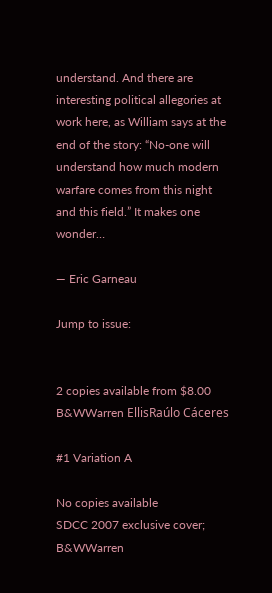understand. And there are interesting political allegories at work here, as William says at the end of the story: “No-one will understand how much modern warfare comes from this night and this field.” It makes one wonder…

— Eric Garneau

Jump to issue:


2 copies available from $8.00
B&WWarren EllisRaúlo Cáceres

#1 Variation A

No copies available
SDCC 2007 exclusive cover; B&WWarren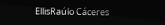EllisRaúlo Cáceres